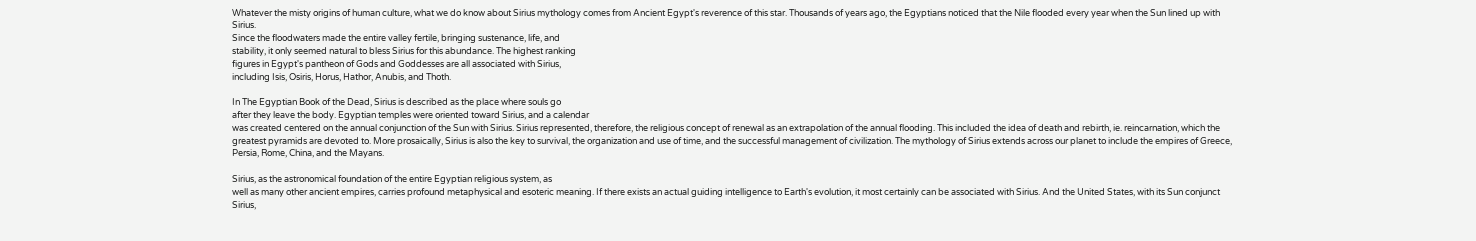Whatever the misty origins of human culture, what we do know about Sirius mythology comes from Ancient Egypt's reverence of this star. Thousands of years ago, the Egyptians noticed that the Nile flooded every year when the Sun lined up with Sirius.
Since the floodwaters made the entire valley fertile, bringing sustenance, life, and
stability, it only seemed natural to bless Sirius for this abundance. The highest ranking
figures in Egypt's pantheon of Gods and Goddesses are all associated with Sirius,
including Isis, Osiris, Horus, Hathor, Anubis, and Thoth.

In The Egyptian Book of the Dead, Sirius is described as the place where souls go
after they leave the body. Egyptian temples were oriented toward Sirius, and a calendar
was created centered on the annual conjunction of the Sun with Sirius. Sirius represented, therefore, the religious concept of renewal as an extrapolation of the annual flooding. This included the idea of death and rebirth, ie. reincarnation, which the greatest pyramids are devoted to. More prosaically, Sirius is also the key to survival, the organization and use of time, and the successful management of civilization. The mythology of Sirius extends across our planet to include the empires of Greece, Persia, Rome, China, and the Mayans.

Sirius, as the astronomical foundation of the entire Egyptian religious system, as
well as many other ancient empires, carries profound metaphysical and esoteric meaning. If there exists an actual guiding intelligence to Earth's evolution, it most certainly can be associated with Sirius. And the United States, with its Sun conjunct Sirius,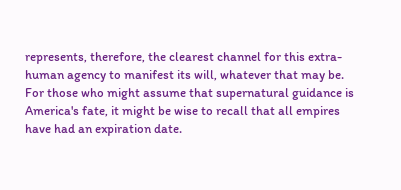represents, therefore, the clearest channel for this extra-human agency to manifest its will, whatever that may be. For those who might assume that supernatural guidance is America's fate, it might be wise to recall that all empires have had an expiration date.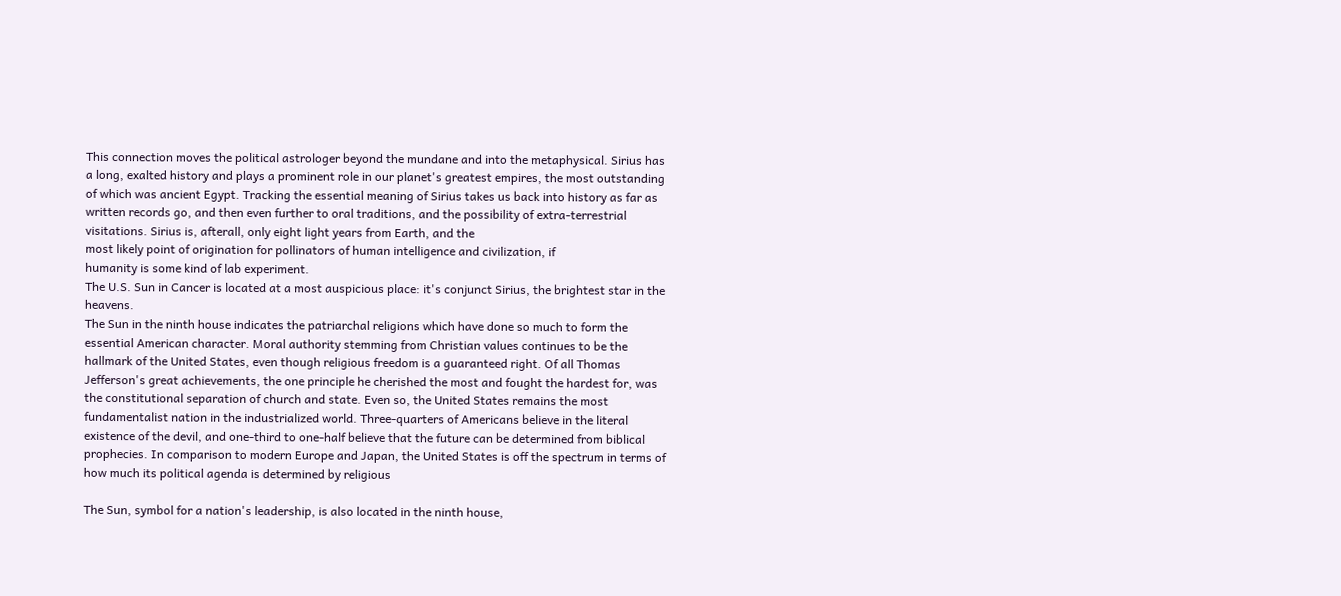This connection moves the political astrologer beyond the mundane and into the metaphysical. Sirius has a long, exalted history and plays a prominent role in our planet's greatest empires, the most outstanding of which was ancient Egypt. Tracking the essential meaning of Sirius takes us back into history as far as written records go, and then even further to oral traditions, and the possibility of extra-terrestrial visitations. Sirius is, afterall, only eight light years from Earth, and the
most likely point of origination for pollinators of human intelligence and civilization, if
humanity is some kind of lab experiment.
The U.S. Sun in Cancer is located at a most auspicious place: it's conjunct Sirius, the brightest star in the heavens.
The Sun in the ninth house indicates the patriarchal religions which have done so much to form the essential American character. Moral authority stemming from Christian values continues to be the hallmark of the United States, even though religious freedom is a guaranteed right. Of all Thomas Jefferson's great achievements, the one principle he cherished the most and fought the hardest for, was the constitutional separation of church and state. Even so, the United States remains the most fundamentalist nation in the industrialized world. Three-quarters of Americans believe in the literal existence of the devil, and one-third to one-half believe that the future can be determined from biblical prophecies. In comparison to modern Europe and Japan, the United States is off the spectrum in terms of how much its political agenda is determined by religious

The Sun, symbol for a nation's leadership, is also located in the ninth house,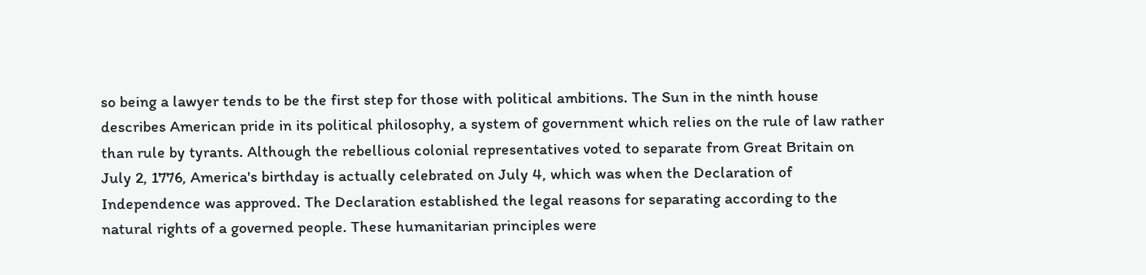so being a lawyer tends to be the first step for those with political ambitions. The Sun in the ninth house describes American pride in its political philosophy, a system of government which relies on the rule of law rather than rule by tyrants. Although the rebellious colonial representatives voted to separate from Great Britain on July 2, 1776, America's birthday is actually celebrated on July 4, which was when the Declaration of Independence was approved. The Declaration established the legal reasons for separating according to the natural rights of a governed people. These humanitarian principles were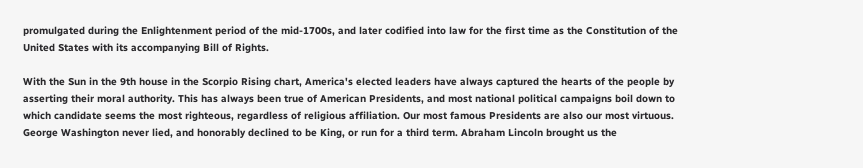promulgated during the Enlightenment period of the mid-1700s, and later codified into law for the first time as the Constitution of the United States with its accompanying Bill of Rights.

With the Sun in the 9th house in the Scorpio Rising chart, America's elected leaders have always captured the hearts of the people by asserting their moral authority. This has always been true of American Presidents, and most national political campaigns boil down to which candidate seems the most righteous, regardless of religious affiliation. Our most famous Presidents are also our most virtuous. George Washington never lied, and honorably declined to be King, or run for a third term. Abraham Lincoln brought us the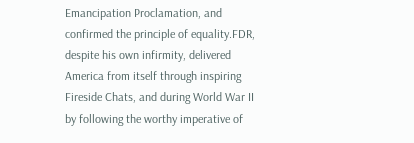Emancipation Proclamation, and confirmed the principle of equality.FDR, despite his own infirmity, delivered America from itself through inspiring Fireside Chats, and during World War II by following the worthy imperative of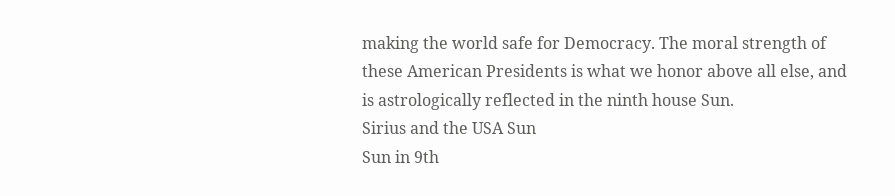making the world safe for Democracy. The moral strength of these American Presidents is what we honor above all else, and is astrologically reflected in the ninth house Sun.
Sirius and the USA Sun
Sun in 9th